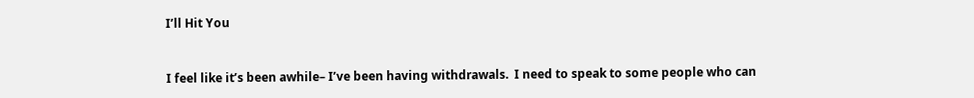I’ll Hit You


I feel like it’s been awhile– I’ve been having withdrawals.  I need to speak to some people who can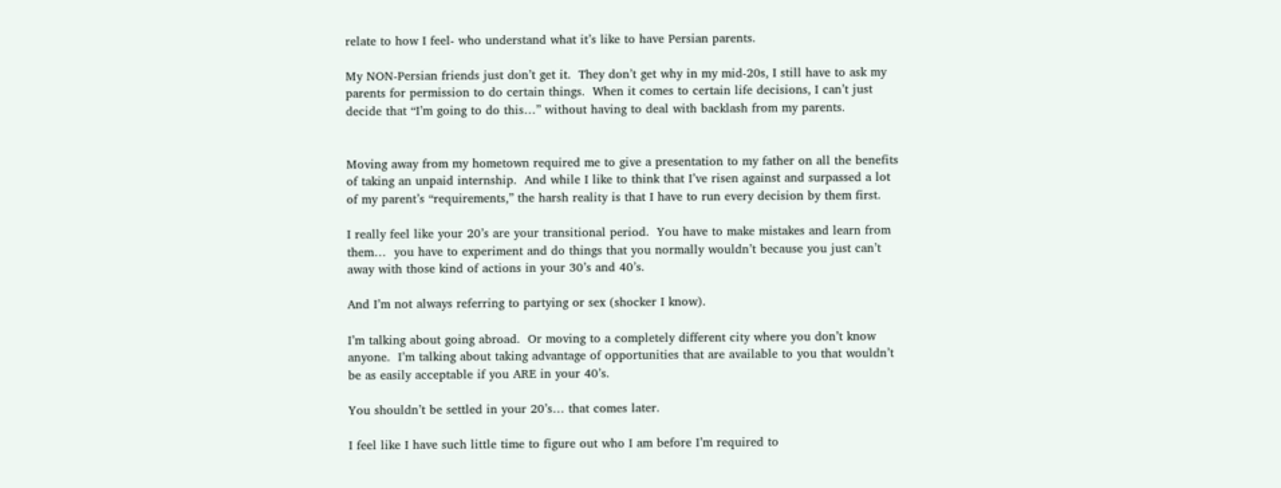relate to how I feel- who understand what it’s like to have Persian parents.

My NON-Persian friends just don’t get it.  They don’t get why in my mid-20s, I still have to ask my parents for permission to do certain things.  When it comes to certain life decisions, I can’t just decide that “I’m going to do this…” without having to deal with backlash from my parents.


Moving away from my hometown required me to give a presentation to my father on all the benefits of taking an unpaid internship.  And while I like to think that I’ve risen against and surpassed a lot of my parent’s “requirements,” the harsh reality is that I have to run every decision by them first.

I really feel like your 20’s are your transitional period.  You have to make mistakes and learn from them…  you have to experiment and do things that you normally wouldn’t because you just can’t away with those kind of actions in your 30’s and 40’s.

And I’m not always referring to partying or sex (shocker I know).

I’m talking about going abroad.  Or moving to a completely different city where you don’t know anyone.  I’m talking about taking advantage of opportunities that are available to you that wouldn’t be as easily acceptable if you ARE in your 40’s.

You shouldn’t be settled in your 20’s… that comes later.

I feel like I have such little time to figure out who I am before I’m required to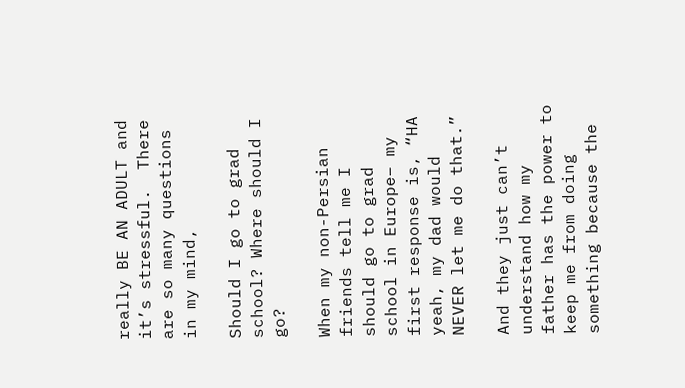really BE AN ADULT and it’s stressful.  There are so many questions in my mind,

Should I go to grad school? Where should I go?

When my non-Persian friends tell me I should go to grad school in Europe– my first response is, “HA yeah, my dad would NEVER let me do that.”

And they just can’t understand how my father has the power to keep me from doing something because the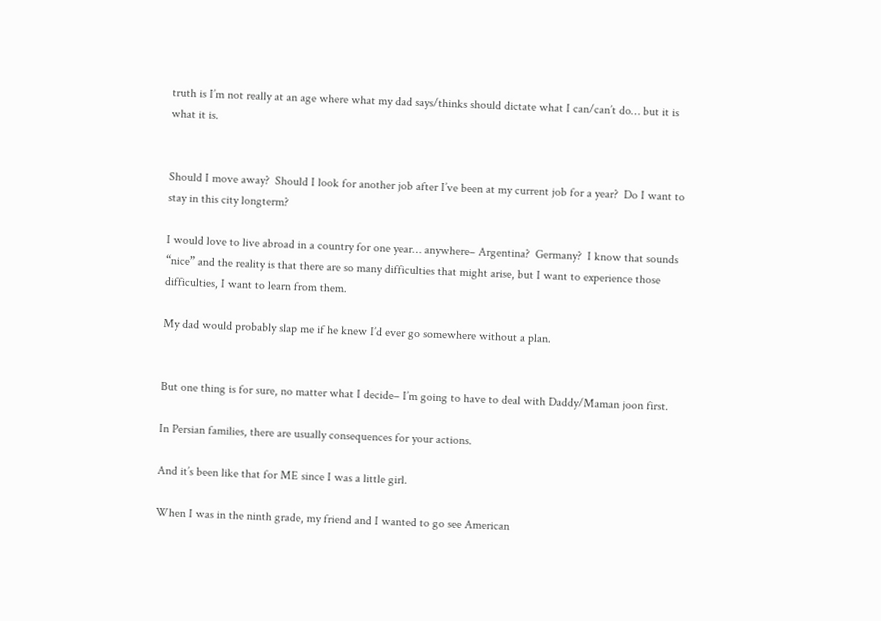truth is I’m not really at an age where what my dad says/thinks should dictate what I can/can’t do… but it is what it is.


Should I move away?  Should I look for another job after I’ve been at my current job for a year?  Do I want to stay in this city longterm?

I would love to live abroad in a country for one year… anywhere– Argentina?  Germany?  I know that sounds “nice” and the reality is that there are so many difficulties that might arise, but I want to experience those difficulties, I want to learn from them.

My dad would probably slap me if he knew I’d ever go somewhere without a plan.


But one thing is for sure, no matter what I decide– I’m going to have to deal with Daddy/Maman joon first.

In Persian families, there are usually consequences for your actions.

And it’s been like that for ME since I was a little girl.

When I was in the ninth grade, my friend and I wanted to go see American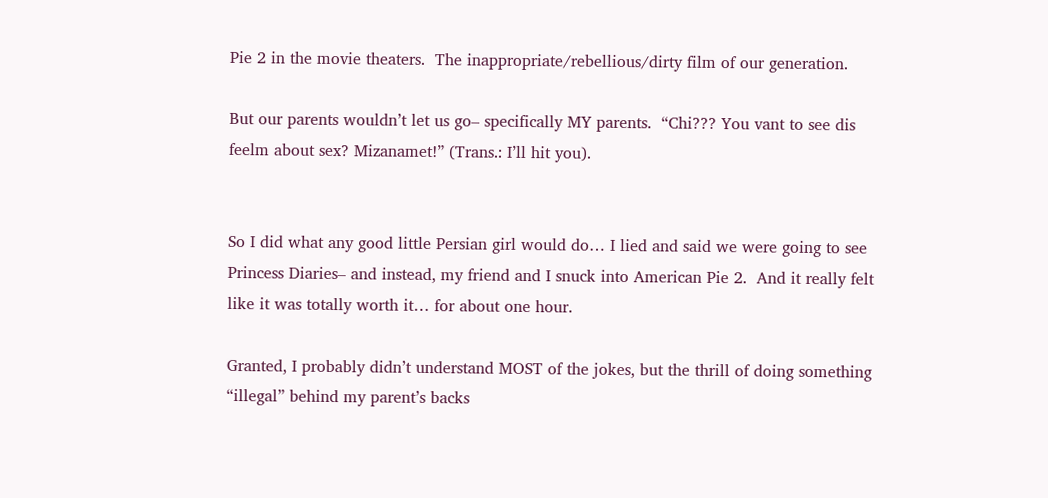Pie 2 in the movie theaters.  The inappropriate/rebellious/dirty film of our generation.

But our parents wouldn’t let us go– specifically MY parents.  “Chi??? You vant to see dis feelm about sex? Mizanamet!” (Trans.: I’ll hit you).


So I did what any good little Persian girl would do… I lied and said we were going to see Princess Diaries– and instead, my friend and I snuck into American Pie 2.  And it really felt like it was totally worth it… for about one hour.

Granted, I probably didn’t understand MOST of the jokes, but the thrill of doing something “illegal” behind my parent’s backs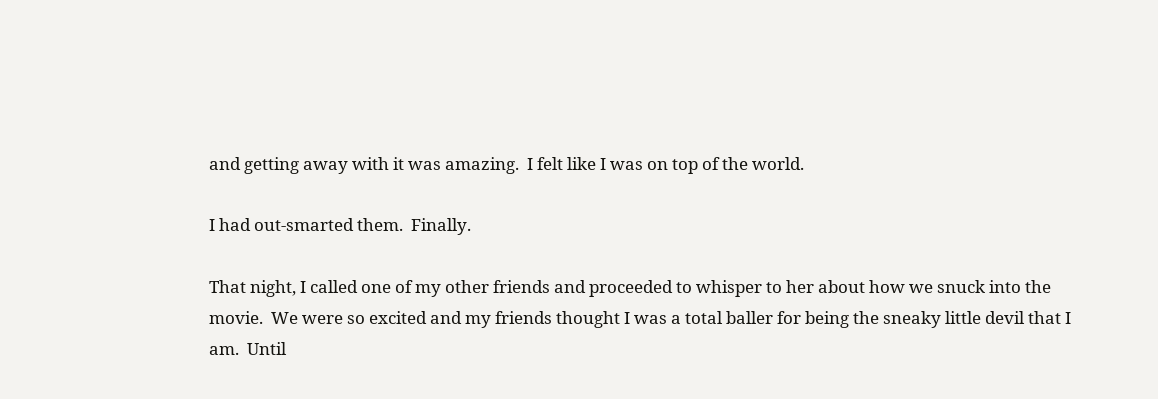and getting away with it was amazing.  I felt like I was on top of the world.

I had out-smarted them.  Finally.

That night, I called one of my other friends and proceeded to whisper to her about how we snuck into the movie.  We were so excited and my friends thought I was a total baller for being the sneaky little devil that I am.  Until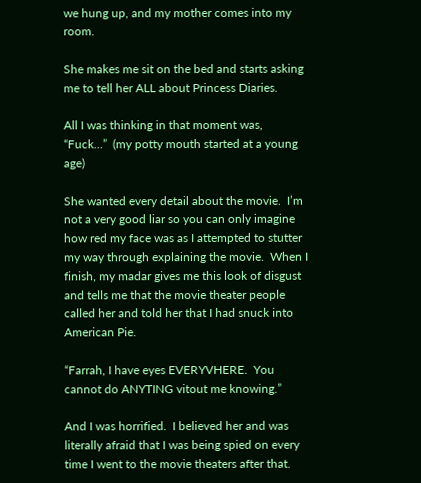we hung up, and my mother comes into my room.

She makes me sit on the bed and starts asking me to tell her ALL about Princess Diaries.

All I was thinking in that moment was, “Fuck…”  (my potty mouth started at a young age)

She wanted every detail about the movie.  I’m not a very good liar so you can only imagine how red my face was as I attempted to stutter my way through explaining the movie.  When I finish, my madar gives me this look of disgust and tells me that the movie theater people called her and told her that I had snuck into American Pie.

“Farrah, I have eyes EVERYVHERE.  You cannot do ANYTING vitout me knowing.”

And I was horrified.  I believed her and was literally afraid that I was being spied on every time I went to the movie theaters after that.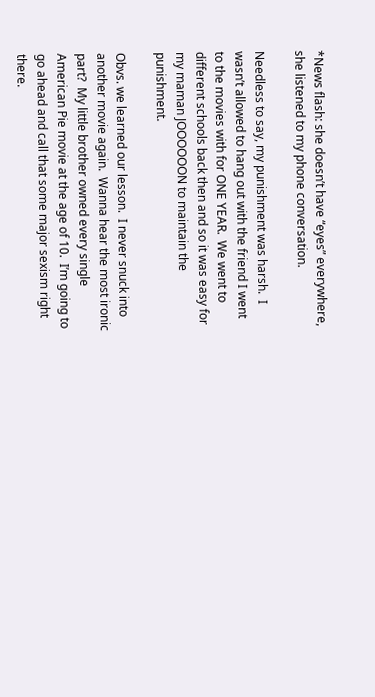*News flash: she doesn’t have “eyes” everywhere, she listened to my phone conversation.

Needless to say, my punishment was harsh.  I wasn’t allowed to hang out with the friend I went to the movies with for ONE YEAR.  We went to different schools back then and so it was easy for my maman JOOOOOON to maintain the punishment.

Obvs. we learned our lesson.  I never snuck into another movie again.  Wanna hear the most ironic part?  My little brother owned every single American Pie movie at the age of 10.  I’m going to go ahead and call that some major sexism right there.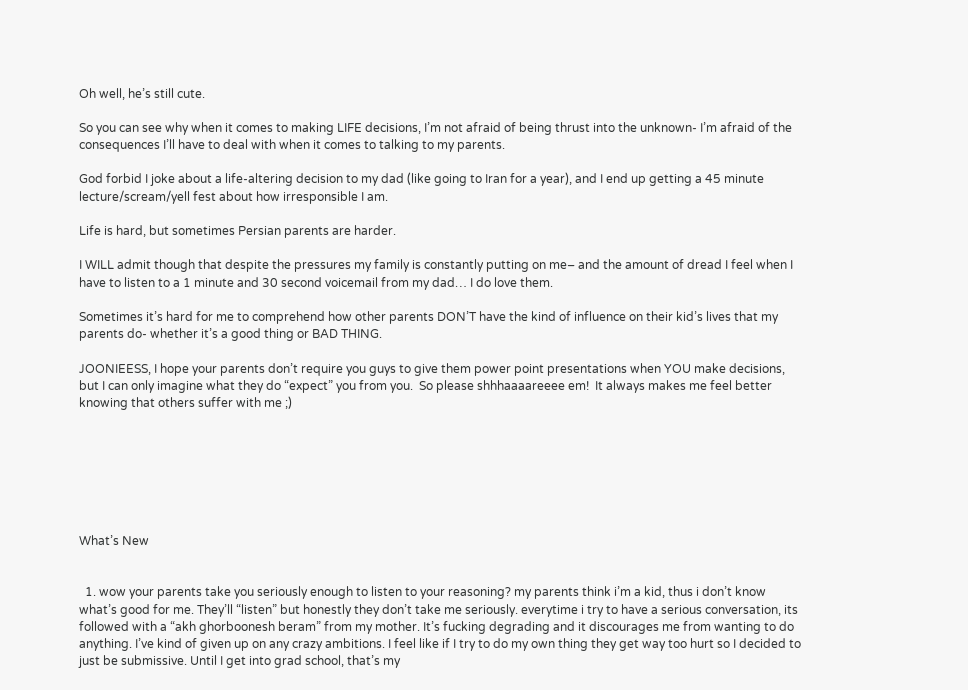Oh well, he’s still cute.

So you can see why when it comes to making LIFE decisions, I’m not afraid of being thrust into the unknown- I’m afraid of the consequences I’ll have to deal with when it comes to talking to my parents.

God forbid I joke about a life-altering decision to my dad (like going to Iran for a year), and I end up getting a 45 minute lecture/scream/yell fest about how irresponsible I am.

Life is hard, but sometimes Persian parents are harder.

I WILL admit though that despite the pressures my family is constantly putting on me– and the amount of dread I feel when I have to listen to a 1 minute and 30 second voicemail from my dad… I do love them.

Sometimes it’s hard for me to comprehend how other parents DON’T have the kind of influence on their kid’s lives that my parents do- whether it’s a good thing or BAD THING.

JOONIEESS, I hope your parents don’t require you guys to give them power point presentations when YOU make decisions, but I can only imagine what they do “expect” you from you.  So please shhhaaaareeee em!  It always makes me feel better knowing that others suffer with me ;)







What’s New


  1. wow your parents take you seriously enough to listen to your reasoning? my parents think i’m a kid, thus i don’t know what’s good for me. They’ll “listen” but honestly they don’t take me seriously. everytime i try to have a serious conversation, its followed with a “akh ghorboonesh beram” from my mother. It’s fucking degrading and it discourages me from wanting to do anything. I’ve kind of given up on any crazy ambitions. I feel like if I try to do my own thing they get way too hurt so I decided to just be submissive. Until I get into grad school, that’s my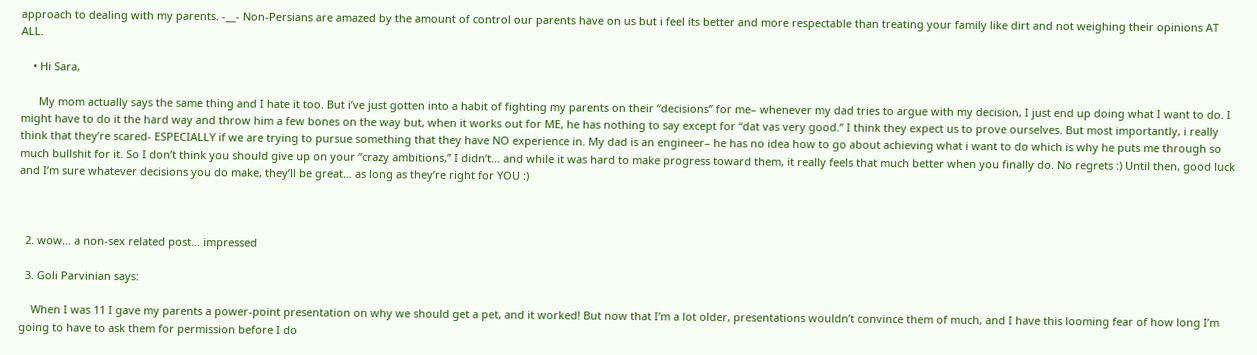approach to dealing with my parents. -__- Non-Persians are amazed by the amount of control our parents have on us but i feel its better and more respectable than treating your family like dirt and not weighing their opinions AT ALL.

    • Hi Sara,

      My mom actually says the same thing and I hate it too. But i’ve just gotten into a habit of fighting my parents on their “decisions” for me– whenever my dad tries to argue with my decision, I just end up doing what I want to do. I might have to do it the hard way and throw him a few bones on the way but, when it works out for ME, he has nothing to say except for “dat vas very good.” I think they expect us to prove ourselves. But most importantly, i really think that they’re scared- ESPECIALLY if we are trying to pursue something that they have NO experience in. My dad is an engineer– he has no idea how to go about achieving what i want to do which is why he puts me through so much bullshit for it. So I don’t think you should give up on your “crazy ambitions,” I didn’t… and while it was hard to make progress toward them, it really feels that much better when you finally do. No regrets :) Until then, good luck and I’m sure whatever decisions you do make, they’ll be great… as long as they’re right for YOU :)



  2. wow… a non-sex related post… impressed

  3. Goli Parvinian says:

    When I was 11 I gave my parents a power-point presentation on why we should get a pet, and it worked! But now that I’m a lot older, presentations wouldn’t convince them of much, and I have this looming fear of how long I’m going to have to ask them for permission before I do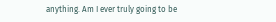anything. Am I ever truly going to be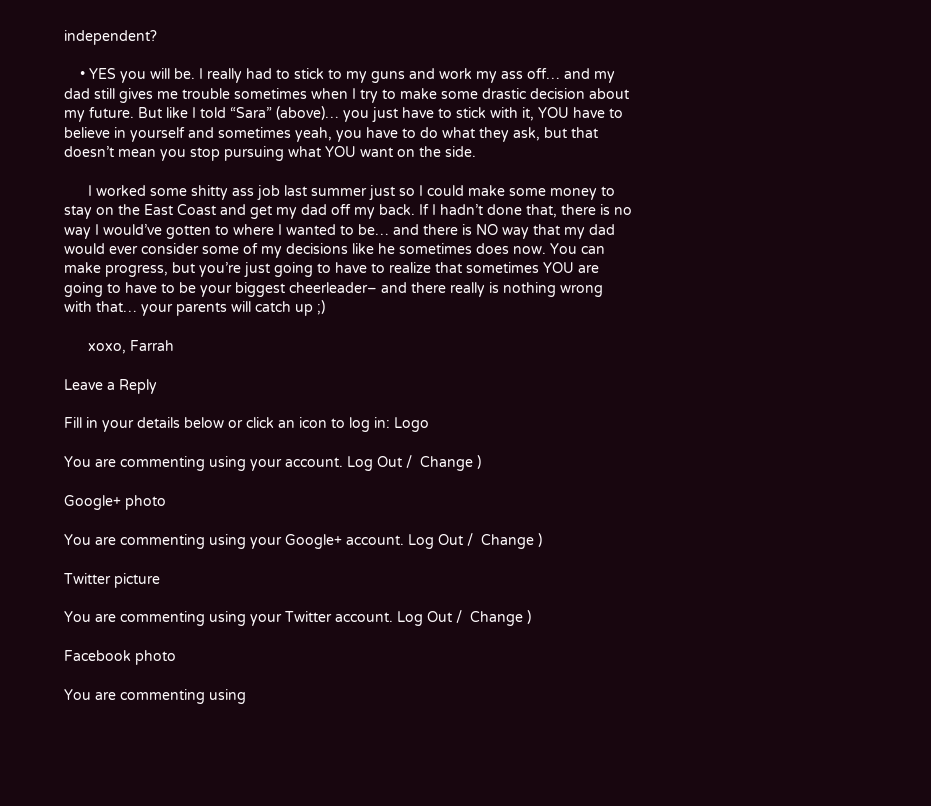independent?

    • YES you will be. I really had to stick to my guns and work my ass off… and my dad still gives me trouble sometimes when I try to make some drastic decision about my future. But like I told “Sara” (above)… you just have to stick with it, YOU have to believe in yourself and sometimes yeah, you have to do what they ask, but that doesn’t mean you stop pursuing what YOU want on the side.

      I worked some shitty ass job last summer just so I could make some money to stay on the East Coast and get my dad off my back. If I hadn’t done that, there is no way I would’ve gotten to where I wanted to be… and there is NO way that my dad would ever consider some of my decisions like he sometimes does now. You can make progress, but you’re just going to have to realize that sometimes YOU are going to have to be your biggest cheerleader– and there really is nothing wrong with that… your parents will catch up ;)

      xoxo, Farrah

Leave a Reply

Fill in your details below or click an icon to log in: Logo

You are commenting using your account. Log Out /  Change )

Google+ photo

You are commenting using your Google+ account. Log Out /  Change )

Twitter picture

You are commenting using your Twitter account. Log Out /  Change )

Facebook photo

You are commenting using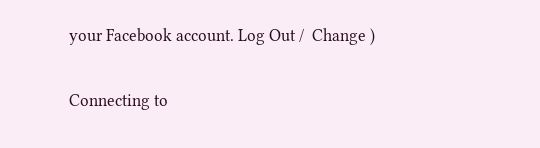your Facebook account. Log Out /  Change )

Connecting to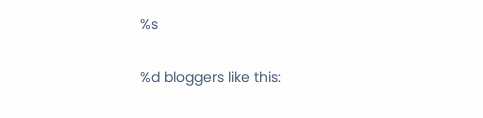%s

%d bloggers like this: